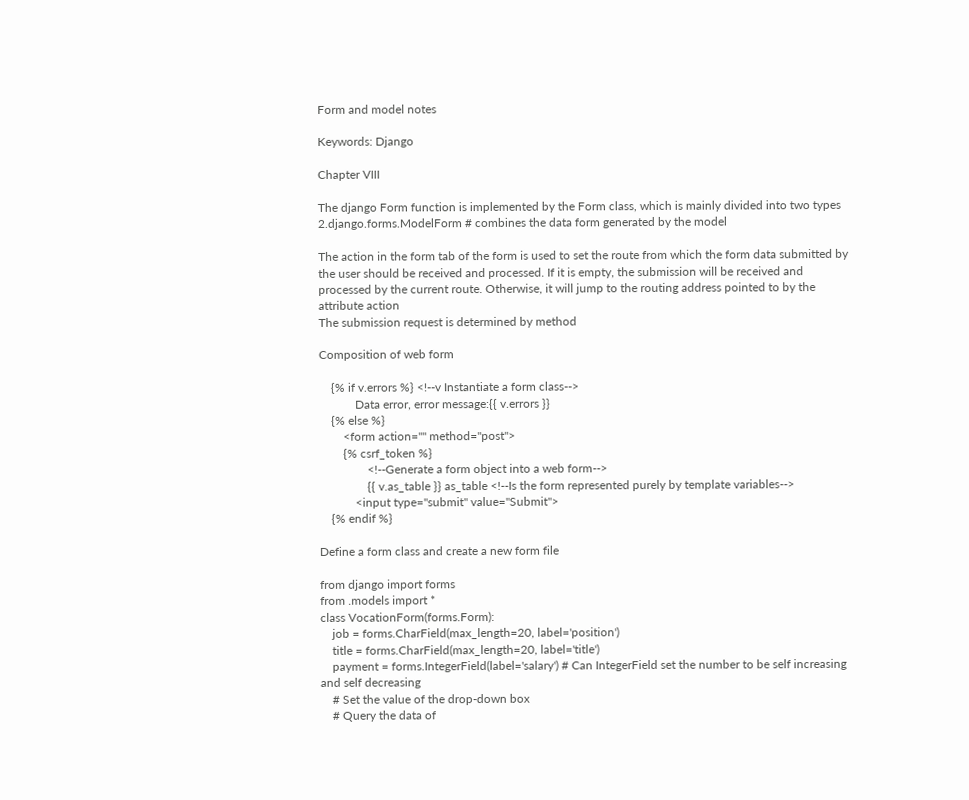Form and model notes

Keywords: Django

Chapter VIII

The django Form function is implemented by the Form class, which is mainly divided into two types
2.django.forms.ModelForm # combines the data form generated by the model

The action in the form tab of the form is used to set the route from which the form data submitted by the user should be received and processed. If it is empty, the submission will be received and processed by the current route. Otherwise, it will jump to the routing address pointed to by the attribute action
The submission request is determined by method

Composition of web form

    {% if v.errors %} <!--v Instantiate a form class-->
            Data error, error message:{{ v.errors }}
    {% else %}
        <form action="" method="post">
        {% csrf_token %}
                <!--Generate a form object into a web form-->
                {{ v.as_table }} as_table <!--Is the form represented purely by template variables-->
            <input type="submit" value="Submit">
    {% endif %}

Define a form class and create a new form file

from django import forms
from .models import *
class VocationForm(forms.Form):
    job = forms.CharField(max_length=20, label='position')
    title = forms.CharField(max_length=20, label='title')
    payment = forms.IntegerField(label='salary') # Can IntegerField set the number to be self increasing and self decreasing
    # Set the value of the drop-down box
    # Query the data of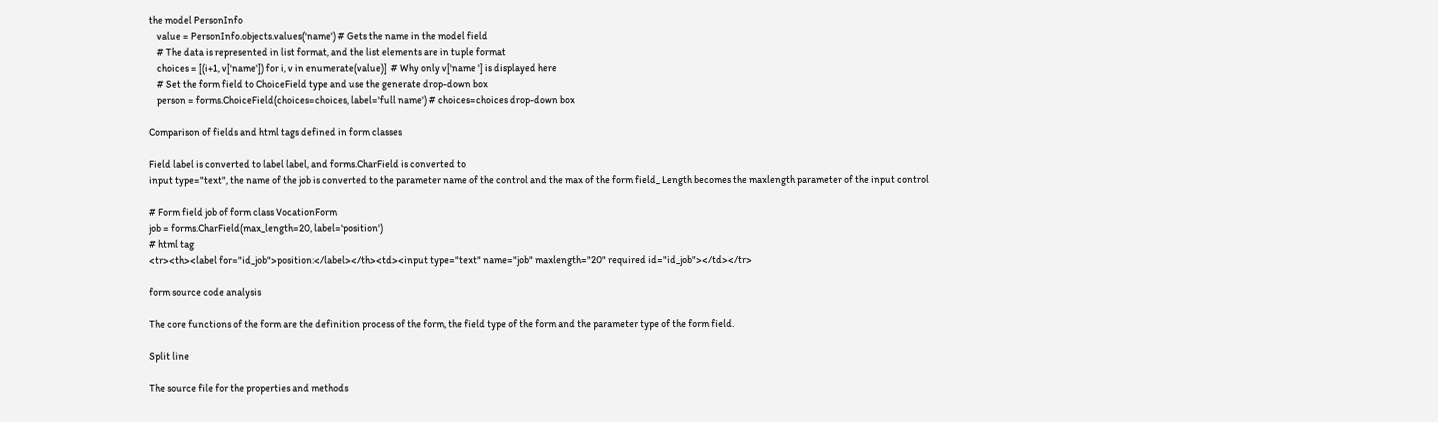the model PersonInfo
    value = PersonInfo.objects.values('name') # Gets the name in the model field
    # The data is represented in list format, and the list elements are in tuple format
    choices = [(i+1, v['name']) for i, v in enumerate(value)]  # Why only v['name '] is displayed here
    # Set the form field to ChoiceField type and use the generate drop-down box
    person = forms.ChoiceField(choices=choices, label='full name') # choices=choices drop-down box

Comparison of fields and html tags defined in form classes

Field label is converted to label label, and forms.CharField is converted to
input type="text", the name of the job is converted to the parameter name of the control and the max of the form field_ Length becomes the maxlength parameter of the input control

# Form field job of form class VocationForm
job = forms.CharField(max_length=20, label='position')
# html tag
<tr><th><label for="id_job">position:</label></th><td><input type="text" name="job" maxlength="20" required id="id_job"></td></tr>

form source code analysis

The core functions of the form are the definition process of the form, the field type of the form and the parameter type of the form field.

Split line

The source file for the properties and methods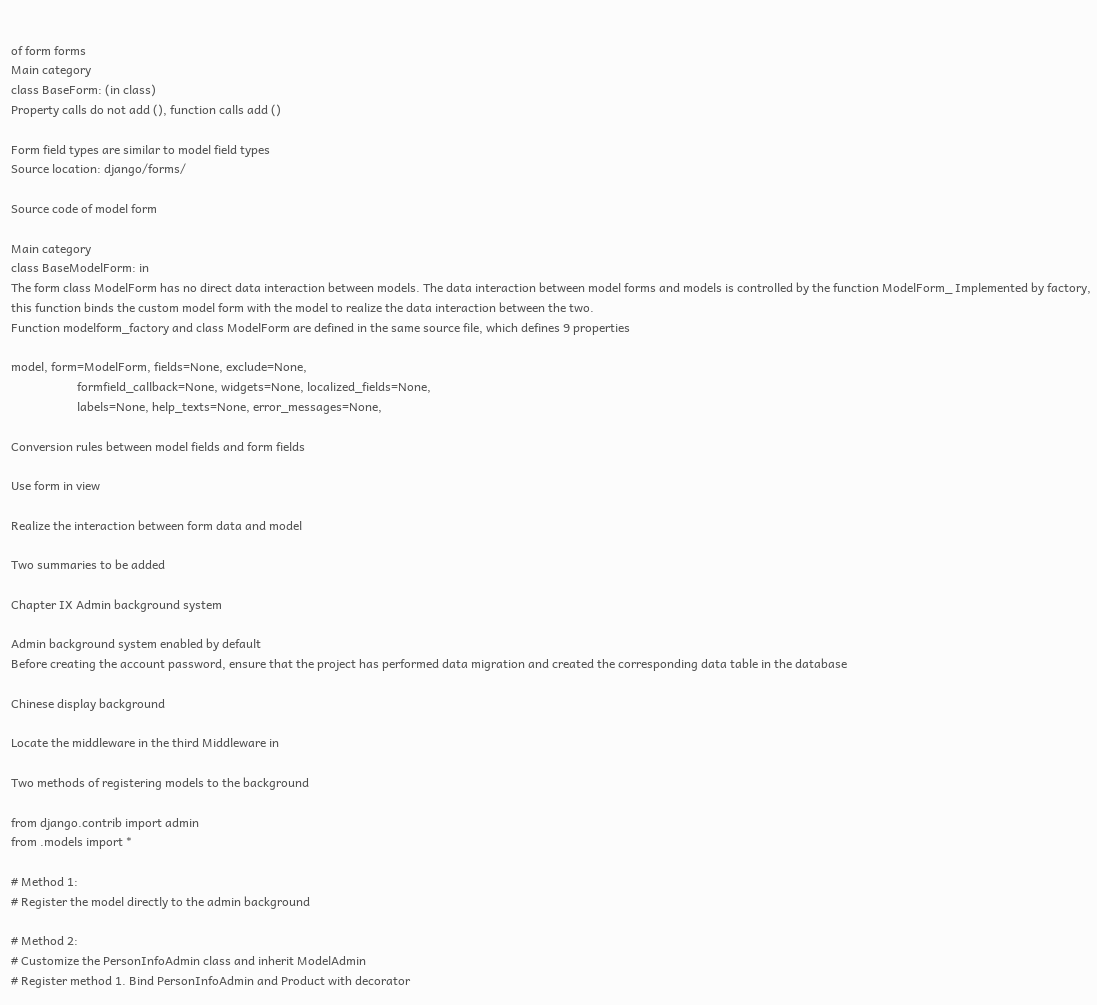of form forms
Main category
class BaseForm: (in class)
Property calls do not add (), function calls add ()

Form field types are similar to model field types
Source location: django/forms/

Source code of model form

Main category
class BaseModelForm: in
The form class ModelForm has no direct data interaction between models. The data interaction between model forms and models is controlled by the function ModelForm_ Implemented by factory, this function binds the custom model form with the model to realize the data interaction between the two.
Function modelform_factory and class ModelForm are defined in the same source file, which defines 9 properties

model, form=ModelForm, fields=None, exclude=None,
                      formfield_callback=None, widgets=None, localized_fields=None,
                      labels=None, help_texts=None, error_messages=None,

Conversion rules between model fields and form fields

Use form in view

Realize the interaction between form data and model

Two summaries to be added

Chapter IX Admin background system

Admin background system enabled by default
Before creating the account password, ensure that the project has performed data migration and created the corresponding data table in the database

Chinese display background

Locate the middleware in the third Middleware in

Two methods of registering models to the background

from django.contrib import admin
from .models import *

# Method 1:
# Register the model directly to the admin background

# Method 2:
# Customize the PersonInfoAdmin class and inherit ModelAdmin
# Register method 1. Bind PersonInfoAdmin and Product with decorator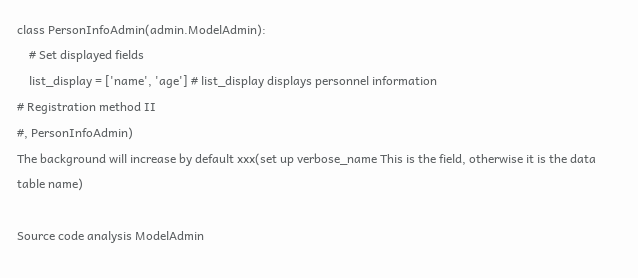class PersonInfoAdmin(admin.ModelAdmin):
    # Set displayed fields
    list_display = ['name', 'age'] # list_display displays personnel information
# Registration method II
#, PersonInfoAdmin)
The background will increase by default xxx(set up verbose_name This is the field, otherwise it is the data table name)

Source code analysis ModelAdmin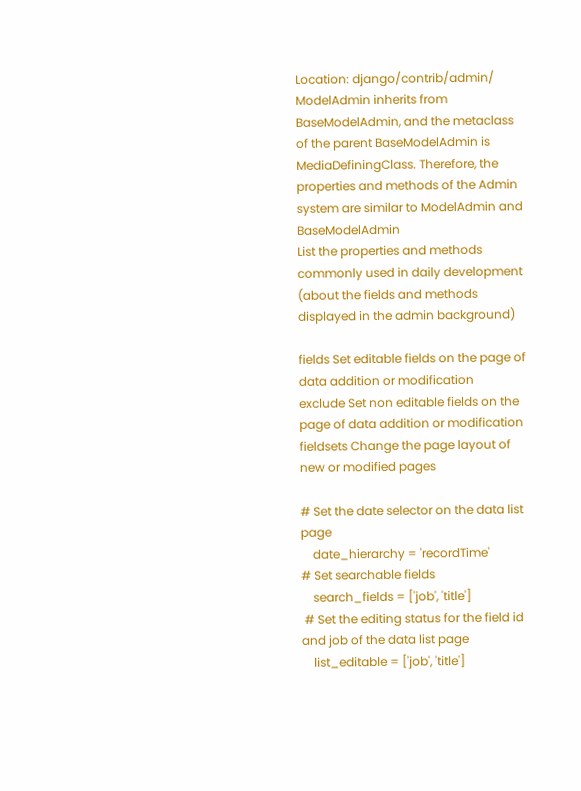Location: django/contrib/admin/
ModelAdmin inherits from BaseModelAdmin, and the metaclass of the parent BaseModelAdmin is MediaDefiningClass. Therefore, the properties and methods of the Admin system are similar to ModelAdmin and BaseModelAdmin
List the properties and methods commonly used in daily development (about the fields and methods displayed in the admin background)

fields Set editable fields on the page of data addition or modification
exclude Set non editable fields on the page of data addition or modification
fieldsets Change the page layout of new or modified pages

# Set the date selector on the data list page
    date_hierarchy = 'recordTime'
# Set searchable fields
    search_fields = ['job', 'title']
 # Set the editing status for the field id and job of the data list page
    list_editable = ['job', 'title']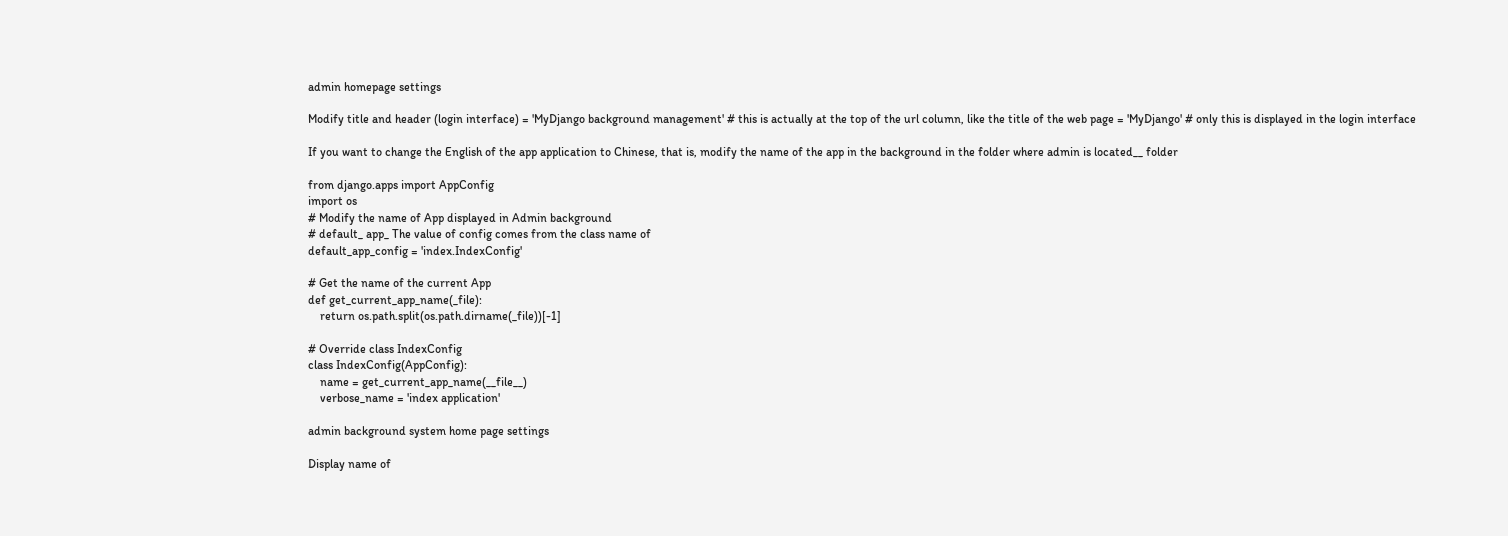admin homepage settings

Modify title and header (login interface) = 'MyDjango background management' # this is actually at the top of the url column, like the title of the web page = 'MyDjango' # only this is displayed in the login interface

If you want to change the English of the app application to Chinese, that is, modify the name of the app in the background in the folder where admin is located__ folder

from django.apps import AppConfig
import os
# Modify the name of App displayed in Admin background
# default_ app_ The value of config comes from the class name of
default_app_config = 'index.IndexConfig'

# Get the name of the current App
def get_current_app_name(_file):
    return os.path.split(os.path.dirname(_file))[-1]

# Override class IndexConfig
class IndexConfig(AppConfig):
    name = get_current_app_name(__file__)
    verbose_name = 'index application'

admin background system home page settings

Display name of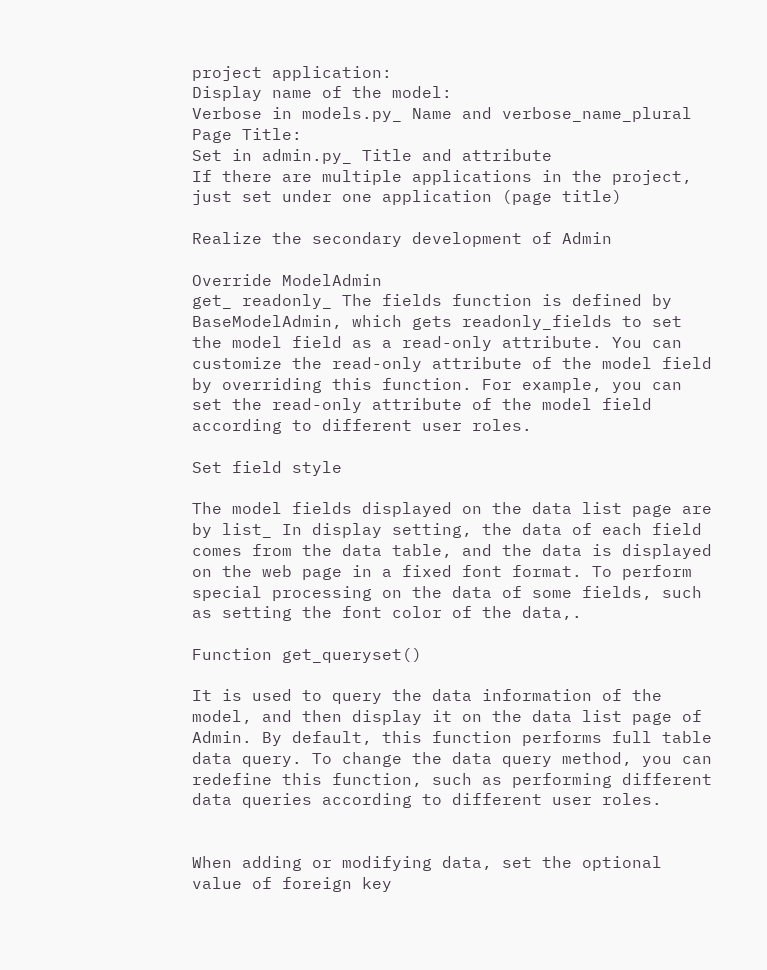project application:
Display name of the model:
Verbose in models.py_ Name and verbose_name_plural
Page Title:
Set in admin.py_ Title and attribute
If there are multiple applications in the project, just set under one application (page title)

Realize the secondary development of Admin

Override ModelAdmin
get_ readonly_ The fields function is defined by BaseModelAdmin, which gets readonly_fields to set the model field as a read-only attribute. You can customize the read-only attribute of the model field by overriding this function. For example, you can set the read-only attribute of the model field according to different user roles.

Set field style

The model fields displayed on the data list page are by list_ In display setting, the data of each field comes from the data table, and the data is displayed on the web page in a fixed font format. To perform special processing on the data of some fields, such as setting the font color of the data,.

Function get_queryset()

It is used to query the data information of the model, and then display it on the data list page of Admin. By default, this function performs full table data query. To change the data query method, you can redefine this function, such as performing different data queries according to different user roles.


When adding or modifying data, set the optional value of foreign key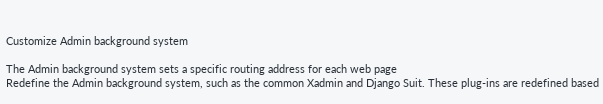Customize Admin background system

The Admin background system sets a specific routing address for each web page
Redefine the Admin background system, such as the common Xadmin and Django Suit. These plug-ins are redefined based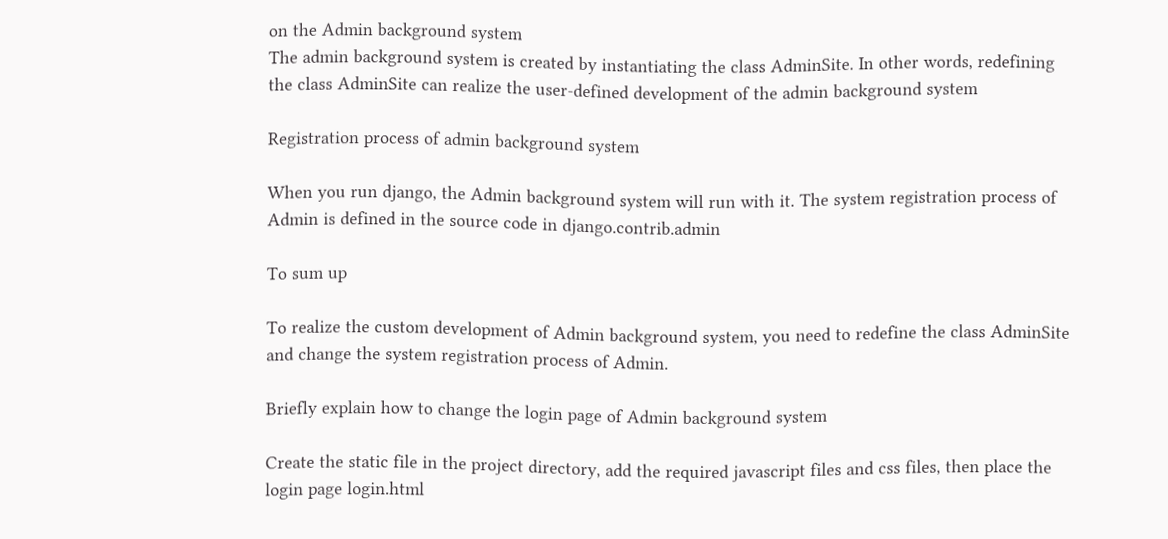on the Admin background system
The admin background system is created by instantiating the class AdminSite. In other words, redefining the class AdminSite can realize the user-defined development of the admin background system

Registration process of admin background system

When you run django, the Admin background system will run with it. The system registration process of Admin is defined in the source code in django.contrib.admin

To sum up

To realize the custom development of Admin background system, you need to redefine the class AdminSite and change the system registration process of Admin.

Briefly explain how to change the login page of Admin background system

Create the static file in the project directory, add the required javascript files and css files, then place the login page login.html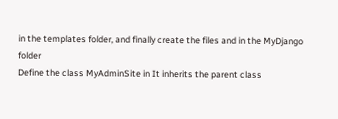in the templates folder, and finally create the files and in the MyDjango folder
Define the class MyAdminSite in It inherits the parent class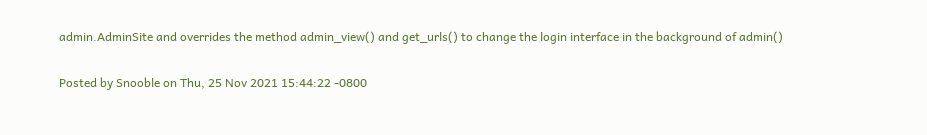admin.AdminSite and overrides the method admin_view() and get_urls() to change the login interface in the background of admin()

Posted by Snooble on Thu, 25 Nov 2021 15:44:22 -0800